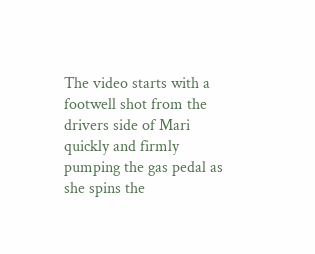The video starts with a footwell shot from the drivers side of Mari quickly and firmly pumping the gas pedal as she spins the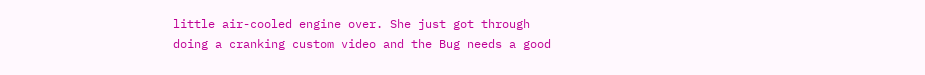little air-cooled engine over. She just got through doing a cranking custom video and the Bug needs a good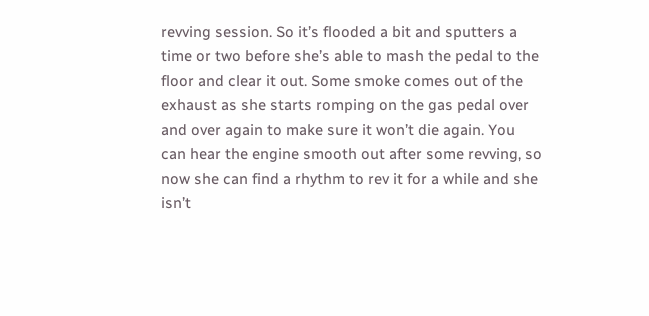revving session. So it’s flooded a bit and sputters a time or two before she’s able to mash the pedal to the floor and clear it out. Some smoke comes out of the exhaust as she starts romping on the gas pedal over and over again to make sure it won’t die again. You can hear the engine smooth out after some revving, so now she can find a rhythm to rev it for a while and she isn’t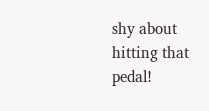shy about hitting that pedal!